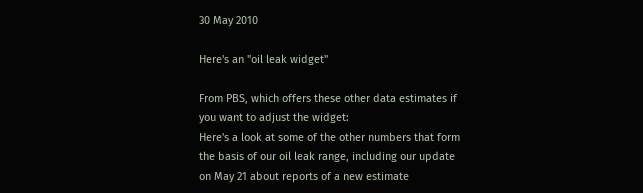30 May 2010

Here's an "oil leak widget"

From PBS, which offers these other data estimates if you want to adjust the widget:
Here's a look at some of the other numbers that form the basis of our oil leak range, including our update on May 21 about reports of a new estimate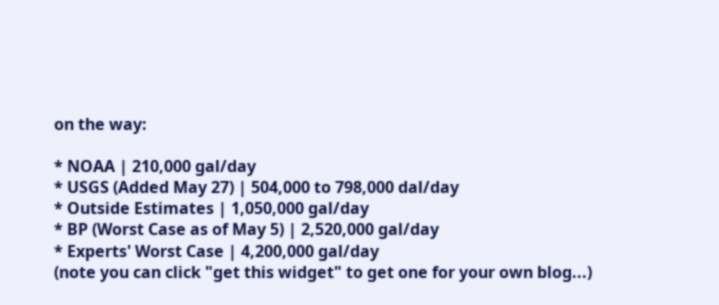on the way:

* NOAA | 210,000 gal/day
* USGS (Added May 27) | 504,000 to 798,000 dal/day
* Outside Estimates | 1,050,000 gal/day
* BP (Worst Case as of May 5) | 2,520,000 gal/day
* Experts' Worst Case | 4,200,000 gal/day
(note you can click "get this widget" to get one for your own blog...)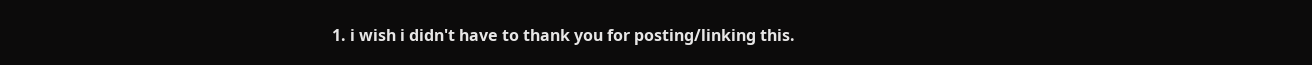1. i wish i didn't have to thank you for posting/linking this.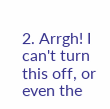2. Arrgh! I can't turn this off, or even the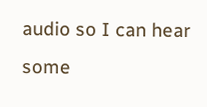audio so I can hear some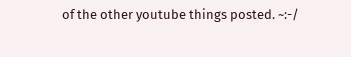of the other youtube things posted. ~:-/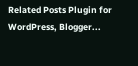Related Posts Plugin for WordPress, Blogger...